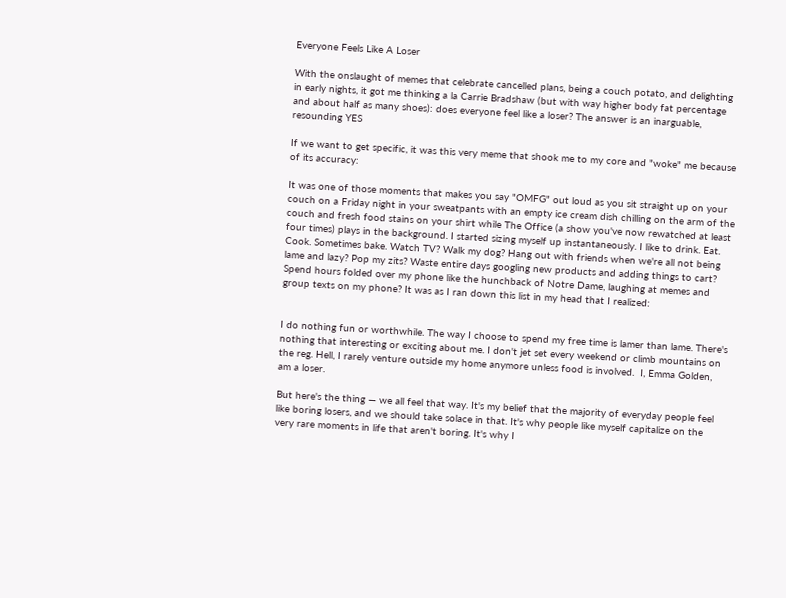Everyone Feels Like A Loser

With the onslaught of memes that celebrate cancelled plans, being a couch potato, and delighting in early nights, it got me thinking a la Carrie Bradshaw (but with way higher body fat percentage and about half as many shoes): does everyone feel like a loser? The answer is an inarguable, resounding YES

If we want to get specific, it was this very meme that shook me to my core and "woke" me because of its accuracy:

It was one of those moments that makes you say "OMFG" out loud as you sit straight up on your couch on a Friday night in your sweatpants with an empty ice cream dish chilling on the arm of the couch and fresh food stains on your shirt while The Office (a show you've now rewatched at least four times) plays in the background. I started sizing myself up instantaneously. I like to drink. Eat. Cook. Sometimes bake. Watch TV? Walk my dog? Hang out with friends when we're all not being lame and lazy? Pop my zits? Waste entire days googling new products and adding things to cart? Spend hours folded over my phone like the hunchback of Notre Dame, laughing at memes and group texts on my phone? It was as I ran down this list in my head that I realized:


I do nothing fun or worthwhile. The way I choose to spend my free time is lamer than lame. There's nothing that interesting or exciting about me. I don't jet set every weekend or climb mountains on the reg. Hell, I rarely venture outside my home anymore unless food is involved.  I, Emma Golden, am a loser.

But here's the thing — we all feel that way. It's my belief that the majority of everyday people feel like boring losers, and we should take solace in that. It's why people like myself capitalize on the very rare moments in life that aren't boring. It's why I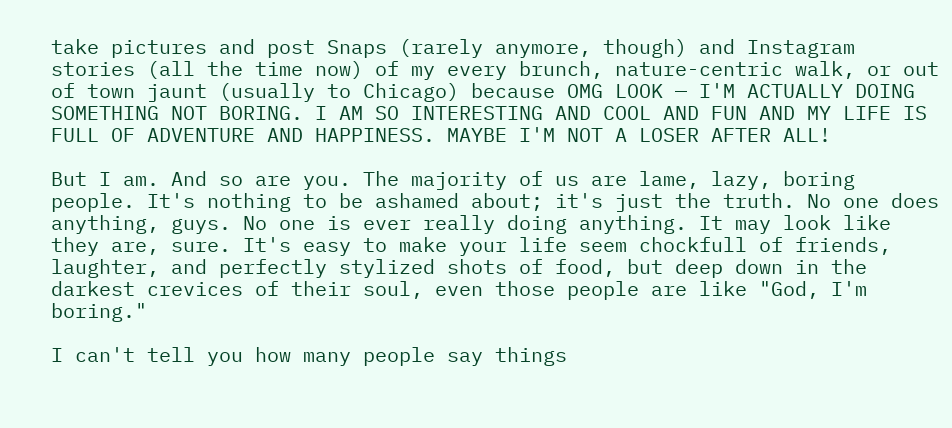take pictures and post Snaps (rarely anymore, though) and Instagram stories (all the time now) of my every brunch, nature-centric walk, or out of town jaunt (usually to Chicago) because OMG LOOK — I'M ACTUALLY DOING SOMETHING NOT BORING. I AM SO INTERESTING AND COOL AND FUN AND MY LIFE IS FULL OF ADVENTURE AND HAPPINESS. MAYBE I'M NOT A LOSER AFTER ALL!

But I am. And so are you. The majority of us are lame, lazy, boring people. It's nothing to be ashamed about; it's just the truth. No one does anything, guys. No one is ever really doing anything. It may look like they are, sure. It's easy to make your life seem chockfull of friends, laughter, and perfectly stylized shots of food, but deep down in the darkest crevices of their soul, even those people are like "God, I'm boring."

I can't tell you how many people say things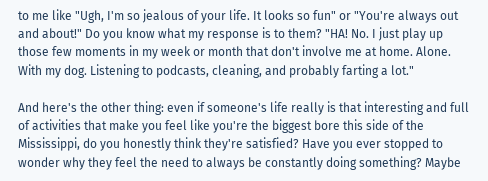to me like "Ugh, I'm so jealous of your life. It looks so fun" or "You're always out and about!" Do you know what my response is to them? "HA! No. I just play up those few moments in my week or month that don't involve me at home. Alone. With my dog. Listening to podcasts, cleaning, and probably farting a lot."

And here's the other thing: even if someone's life really is that interesting and full of activities that make you feel like you're the biggest bore this side of the Mississippi, do you honestly think they're satisfied? Have you ever stopped to wonder why they feel the need to always be constantly doing something? Maybe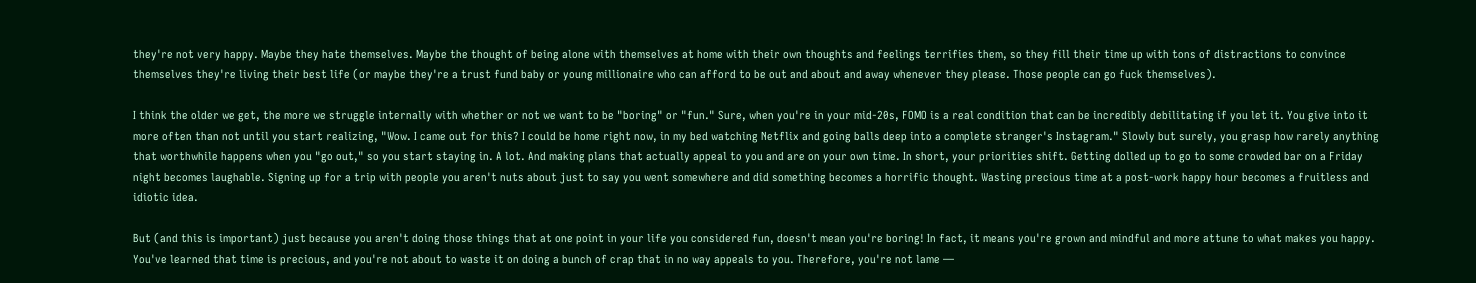they're not very happy. Maybe they hate themselves. Maybe the thought of being alone with themselves at home with their own thoughts and feelings terrifies them, so they fill their time up with tons of distractions to convince themselves they're living their best life (or maybe they're a trust fund baby or young millionaire who can afford to be out and about and away whenever they please. Those people can go fuck themselves).

I think the older we get, the more we struggle internally with whether or not we want to be "boring" or "fun." Sure, when you're in your mid-20s, FOMO is a real condition that can be incredibly debilitating if you let it. You give into it more often than not until you start realizing, "Wow. I came out for this? I could be home right now, in my bed watching Netflix and going balls deep into a complete stranger's Instagram." Slowly but surely, you grasp how rarely anything that worthwhile happens when you "go out," so you start staying in. A lot. And making plans that actually appeal to you and are on your own time. In short, your priorities shift. Getting dolled up to go to some crowded bar on a Friday night becomes laughable. Signing up for a trip with people you aren't nuts about just to say you went somewhere and did something becomes a horrific thought. Wasting precious time at a post-work happy hour becomes a fruitless and idiotic idea.

But (and this is important) just because you aren't doing those things that at one point in your life you considered fun, doesn't mean you're boring! In fact, it means you're grown and mindful and more attune to what makes you happy. You've learned that time is precious, and you're not about to waste it on doing a bunch of crap that in no way appeals to you. Therefore, you're not lame —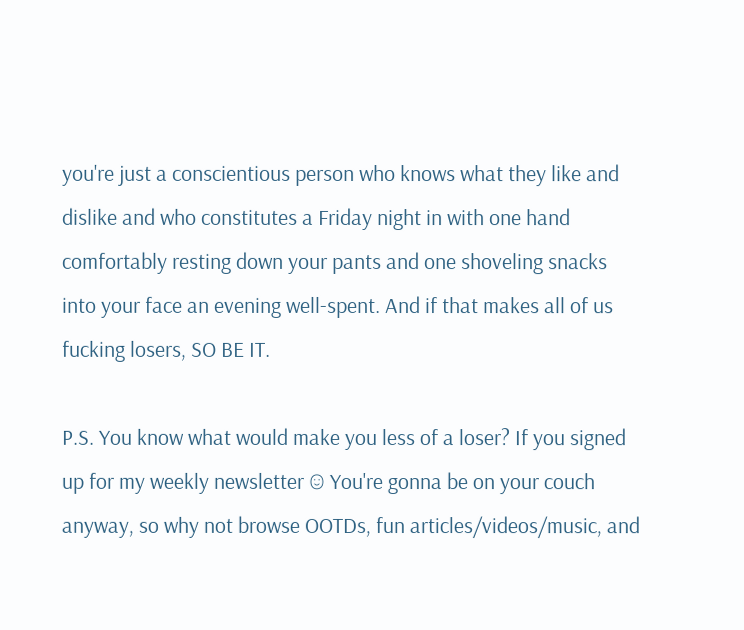you're just a conscientious person who knows what they like and dislike and who constitutes a Friday night in with one hand comfortably resting down your pants and one shoveling snacks into your face an evening well-spent. And if that makes all of us fucking losers, SO BE IT.

P.S. You know what would make you less of a loser? If you signed up for my weekly newsletter ☺ You're gonna be on your couch anyway, so why not browse OOTDs, fun articles/videos/music, and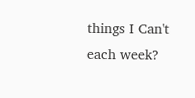things I Can't each week?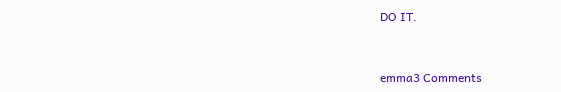DO IT.


emma3 Comments